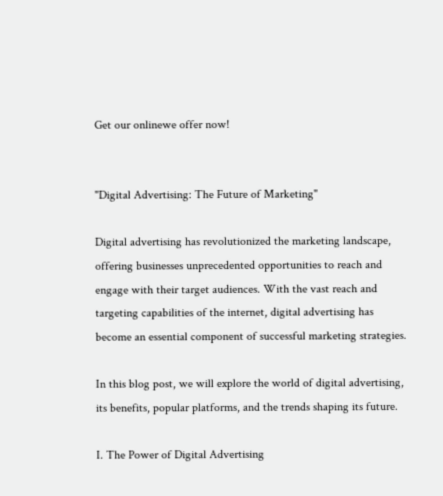Get our onlinewe offer now!


"Digital Advertising: The Future of Marketing"

Digital advertising has revolutionized the marketing landscape, offering businesses unprecedented opportunities to reach and engage with their target audiences. With the vast reach and targeting capabilities of the internet, digital advertising has become an essential component of successful marketing strategies.

In this blog post, we will explore the world of digital advertising, its benefits, popular platforms, and the trends shaping its future.

I. The Power of Digital Advertising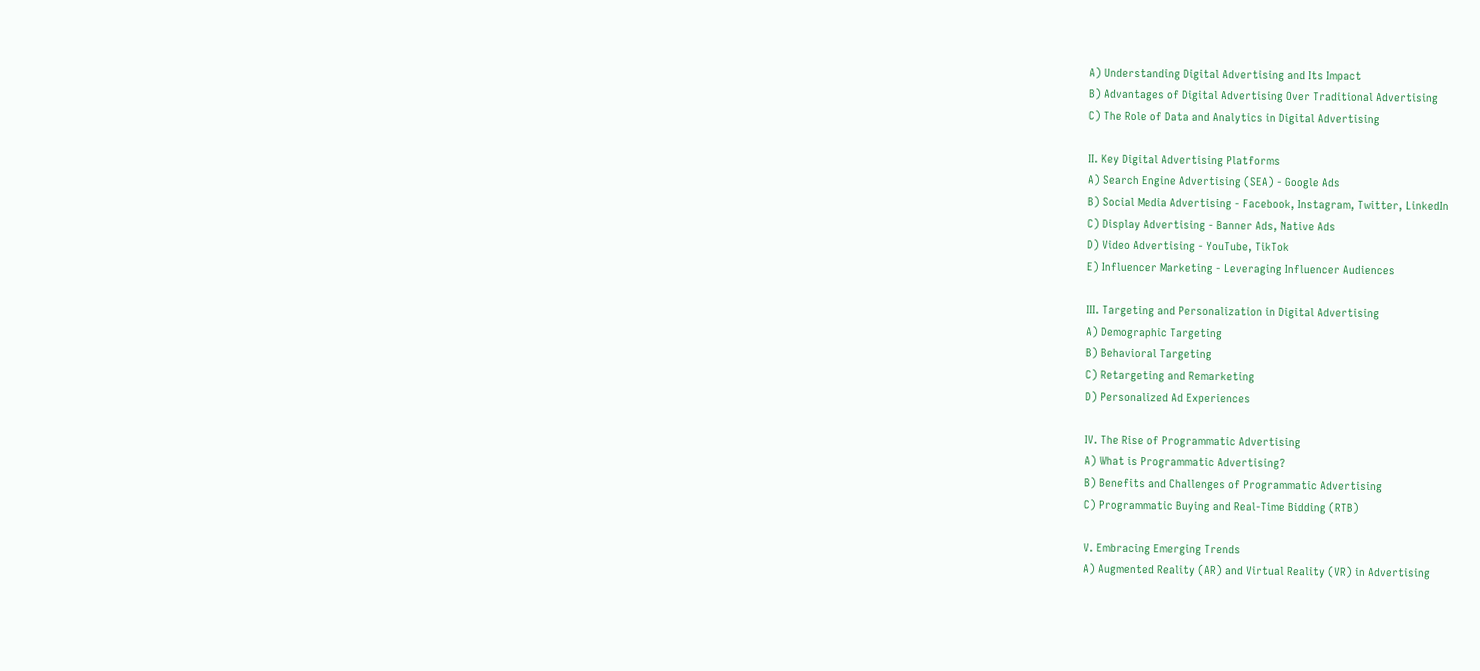A) Understanding Digital Advertising and Its Impact
B) Advantages of Digital Advertising Over Traditional Advertising
C) The Role of Data and Analytics in Digital Advertising

II. Key Digital Advertising Platforms
A) Search Engine Advertising (SEA) - Google Ads
B) Social Media Advertising - Facebook, Instagram, Twitter, LinkedIn
C) Display Advertising - Banner Ads, Native Ads
D) Video Advertising - YouTube, TikTok
E) Influencer Marketing - Leveraging Influencer Audiences

III. Targeting and Personalization in Digital Advertising
A) Demographic Targeting
B) Behavioral Targeting
C) Retargeting and Remarketing
D) Personalized Ad Experiences

IV. The Rise of Programmatic Advertising
A) What is Programmatic Advertising?
B) Benefits and Challenges of Programmatic Advertising
C) Programmatic Buying and Real-Time Bidding (RTB)

V. Embracing Emerging Trends
A) Augmented Reality (AR) and Virtual Reality (VR) in Advertising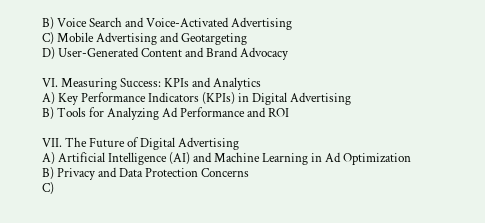B) Voice Search and Voice-Activated Advertising
C) Mobile Advertising and Geotargeting
D) User-Generated Content and Brand Advocacy

VI. Measuring Success: KPIs and Analytics
A) Key Performance Indicators (KPIs) in Digital Advertising
B) Tools for Analyzing Ad Performance and ROI

VII. The Future of Digital Advertising
A) Artificial Intelligence (AI) and Machine Learning in Ad Optimization
B) Privacy and Data Protection Concerns
C)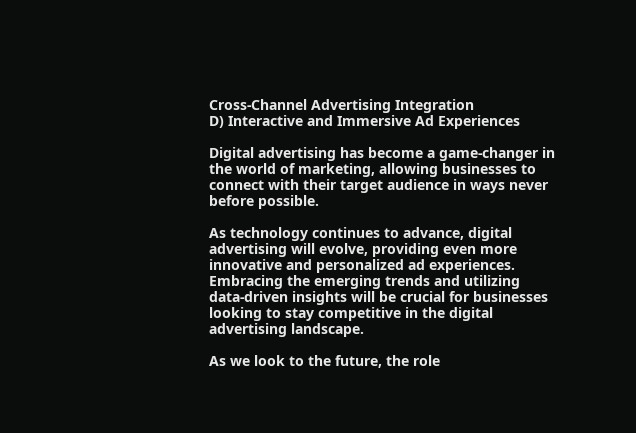Cross-Channel Advertising Integration
D) Interactive and Immersive Ad Experiences

Digital advertising has become a game-changer in the world of marketing, allowing businesses to connect with their target audience in ways never before possible.

As technology continues to advance, digital advertising will evolve, providing even more innovative and personalized ad experiences. Embracing the emerging trends and utilizing data-driven insights will be crucial for businesses looking to stay competitive in the digital advertising landscape.

As we look to the future, the role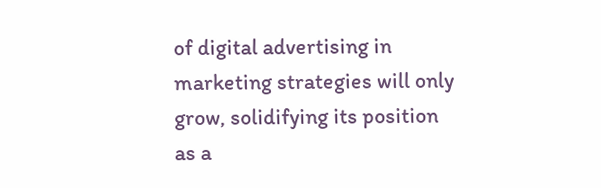of digital advertising in marketing strategies will only grow, solidifying its position as a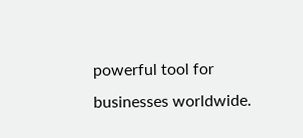powerful tool for businesses worldwide.